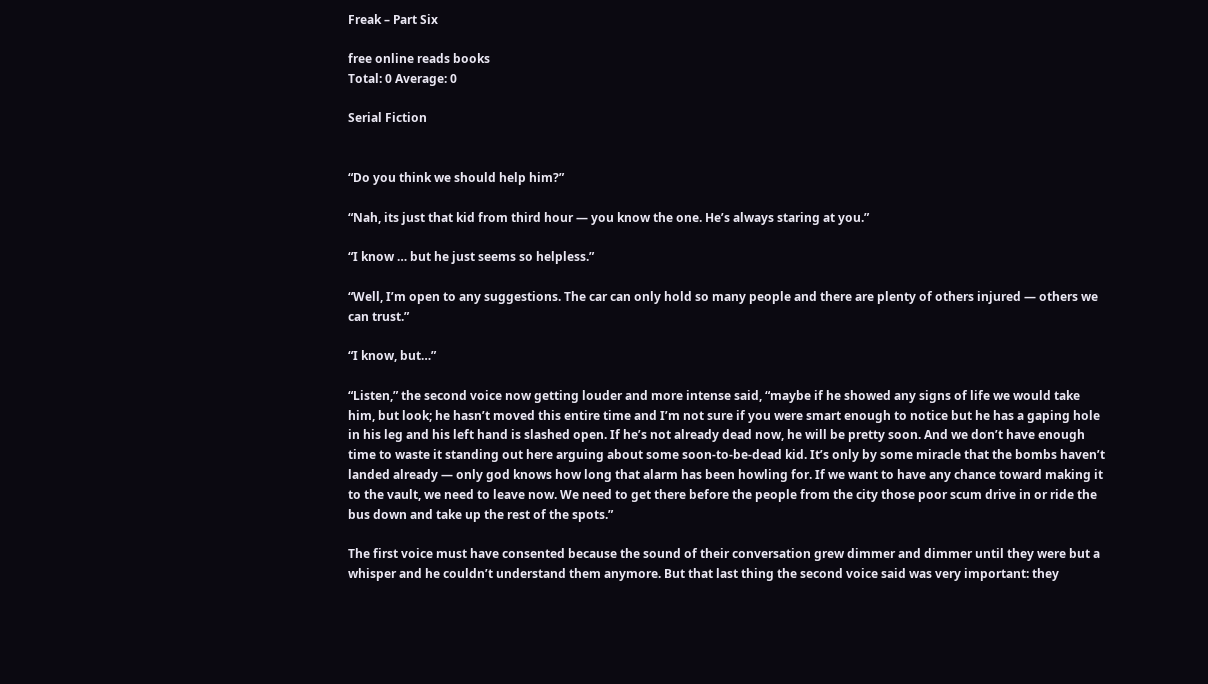Freak – Part Six

free online reads books
Total: 0 Average: 0

Serial Fiction


“Do you think we should help him?”

“Nah, its just that kid from third hour — you know the one. He’s always staring at you.”

“I know … but he just seems so helpless.”

“Well, I’m open to any suggestions. The car can only hold so many people and there are plenty of others injured — others we can trust.”

“I know, but…”

“Listen,” the second voice now getting louder and more intense said, “maybe if he showed any signs of life we would take him, but look; he hasn’t moved this entire time and I’m not sure if you were smart enough to notice but he has a gaping hole in his leg and his left hand is slashed open. If he’s not already dead now, he will be pretty soon. And we don’t have enough time to waste it standing out here arguing about some soon-to-be-dead kid. It’s only by some miracle that the bombs haven’t landed already — only god knows how long that alarm has been howling for. If we want to have any chance toward making it to the vault, we need to leave now. We need to get there before the people from the city those poor scum drive in or ride the bus down and take up the rest of the spots.”

The first voice must have consented because the sound of their conversation grew dimmer and dimmer until they were but a whisper and he couldn’t understand them anymore. But that last thing the second voice said was very important: they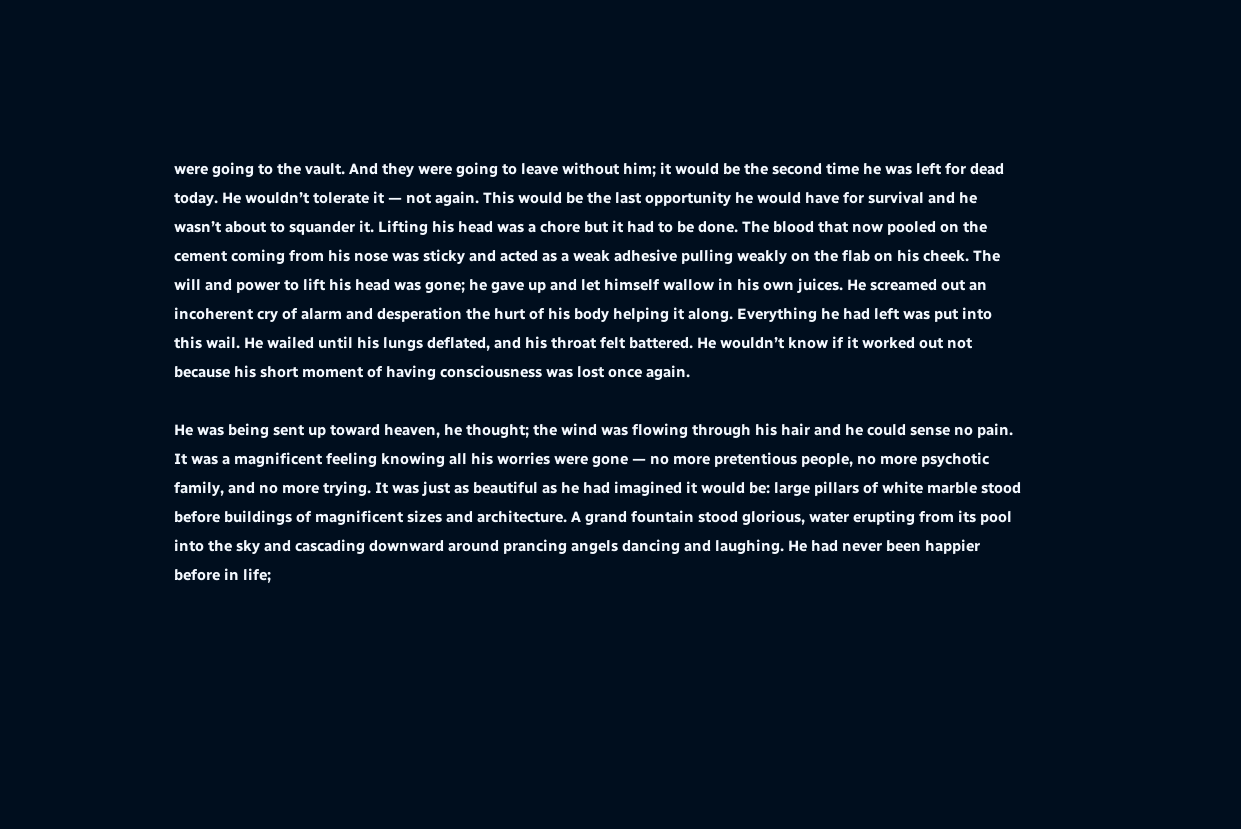were going to the vault. And they were going to leave without him; it would be the second time he was left for dead today. He wouldn’t tolerate it — not again. This would be the last opportunity he would have for survival and he wasn’t about to squander it. Lifting his head was a chore but it had to be done. The blood that now pooled on the cement coming from his nose was sticky and acted as a weak adhesive pulling weakly on the flab on his cheek. The will and power to lift his head was gone; he gave up and let himself wallow in his own juices. He screamed out an incoherent cry of alarm and desperation the hurt of his body helping it along. Everything he had left was put into this wail. He wailed until his lungs deflated, and his throat felt battered. He wouldn’t know if it worked out not because his short moment of having consciousness was lost once again.

He was being sent up toward heaven, he thought; the wind was flowing through his hair and he could sense no pain. It was a magnificent feeling knowing all his worries were gone — no more pretentious people, no more psychotic family, and no more trying. It was just as beautiful as he had imagined it would be: large pillars of white marble stood before buildings of magnificent sizes and architecture. A grand fountain stood glorious, water erupting from its pool into the sky and cascading downward around prancing angels dancing and laughing. He had never been happier before in life;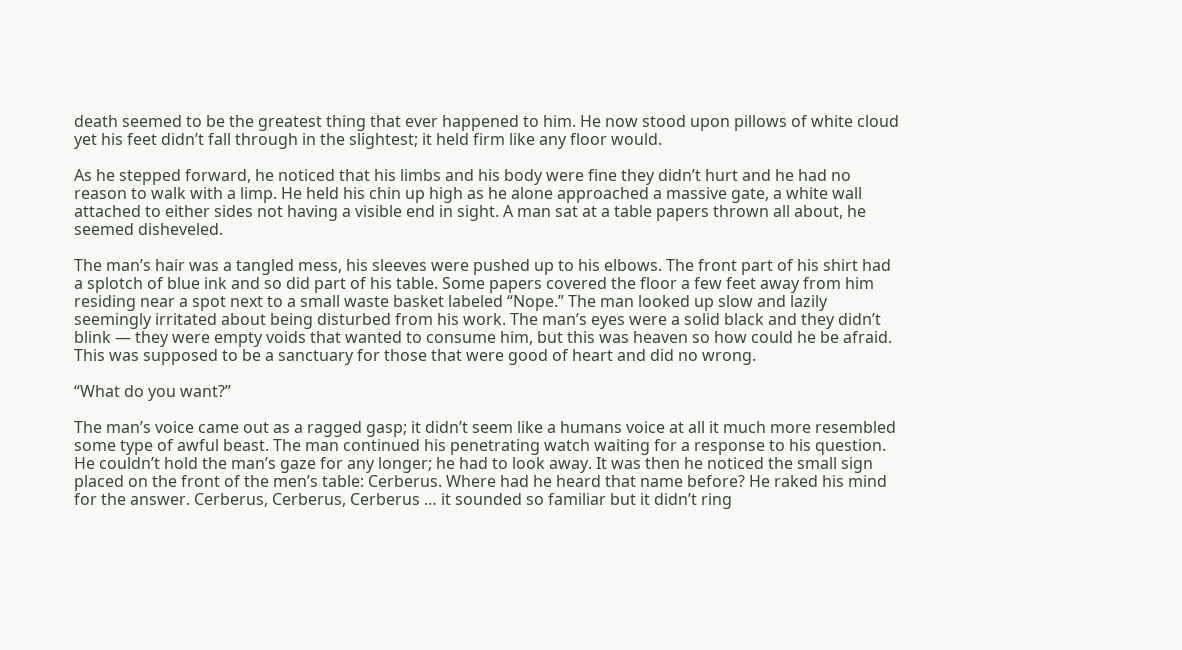death seemed to be the greatest thing that ever happened to him. He now stood upon pillows of white cloud yet his feet didn’t fall through in the slightest; it held firm like any floor would.

As he stepped forward, he noticed that his limbs and his body were fine they didn’t hurt and he had no reason to walk with a limp. He held his chin up high as he alone approached a massive gate, a white wall attached to either sides not having a visible end in sight. A man sat at a table papers thrown all about, he seemed disheveled.

The man’s hair was a tangled mess, his sleeves were pushed up to his elbows. The front part of his shirt had a splotch of blue ink and so did part of his table. Some papers covered the floor a few feet away from him residing near a spot next to a small waste basket labeled “Nope.” The man looked up slow and lazily seemingly irritated about being disturbed from his work. The man’s eyes were a solid black and they didn’t blink — they were empty voids that wanted to consume him, but this was heaven so how could he be afraid. This was supposed to be a sanctuary for those that were good of heart and did no wrong.

“What do you want?”

The man’s voice came out as a ragged gasp; it didn’t seem like a humans voice at all it much more resembled some type of awful beast. The man continued his penetrating watch waiting for a response to his question. He couldn’t hold the man’s gaze for any longer; he had to look away. It was then he noticed the small sign placed on the front of the men’s table: Cerberus. Where had he heard that name before? He raked his mind for the answer. Cerberus, Cerberus, Cerberus … it sounded so familiar but it didn’t ring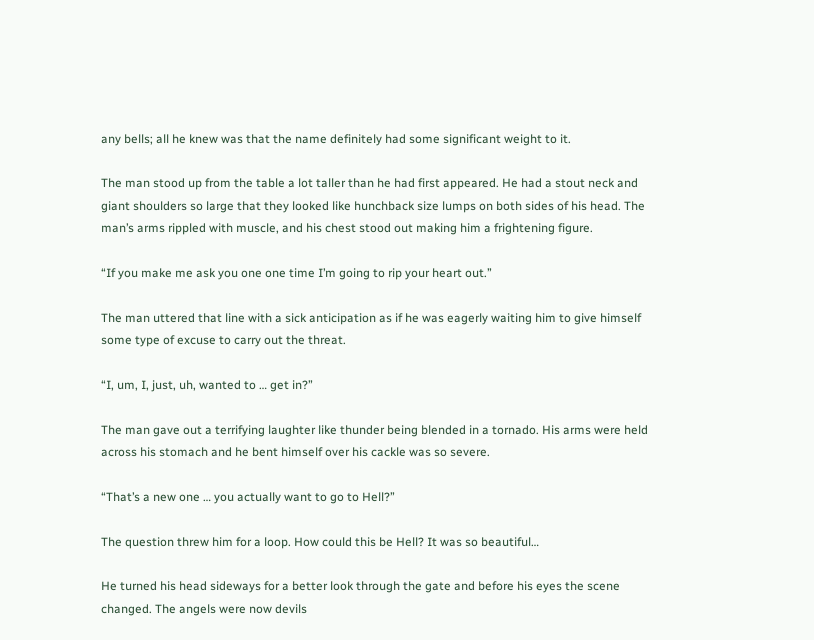any bells; all he knew was that the name definitely had some significant weight to it.

The man stood up from the table a lot taller than he had first appeared. He had a stout neck and giant shoulders so large that they looked like hunchback size lumps on both sides of his head. The man’s arms rippled with muscle, and his chest stood out making him a frightening figure.

“If you make me ask you one one time I’m going to rip your heart out.”

The man uttered that line with a sick anticipation as if he was eagerly waiting him to give himself some type of excuse to carry out the threat.

“I, um, I, just, uh, wanted to … get in?”

The man gave out a terrifying laughter like thunder being blended in a tornado. His arms were held across his stomach and he bent himself over his cackle was so severe.

“That’s a new one … you actually want to go to Hell?”

The question threw him for a loop. How could this be Hell? It was so beautiful…

He turned his head sideways for a better look through the gate and before his eyes the scene changed. The angels were now devils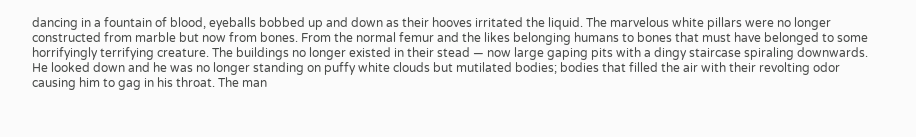dancing in a fountain of blood, eyeballs bobbed up and down as their hooves irritated the liquid. The marvelous white pillars were no longer constructed from marble but now from bones. From the normal femur and the likes belonging humans to bones that must have belonged to some horrifyingly terrifying creature. The buildings no longer existed in their stead — now large gaping pits with a dingy staircase spiraling downwards. He looked down and he was no longer standing on puffy white clouds but mutilated bodies; bodies that filled the air with their revolting odor causing him to gag in his throat. The man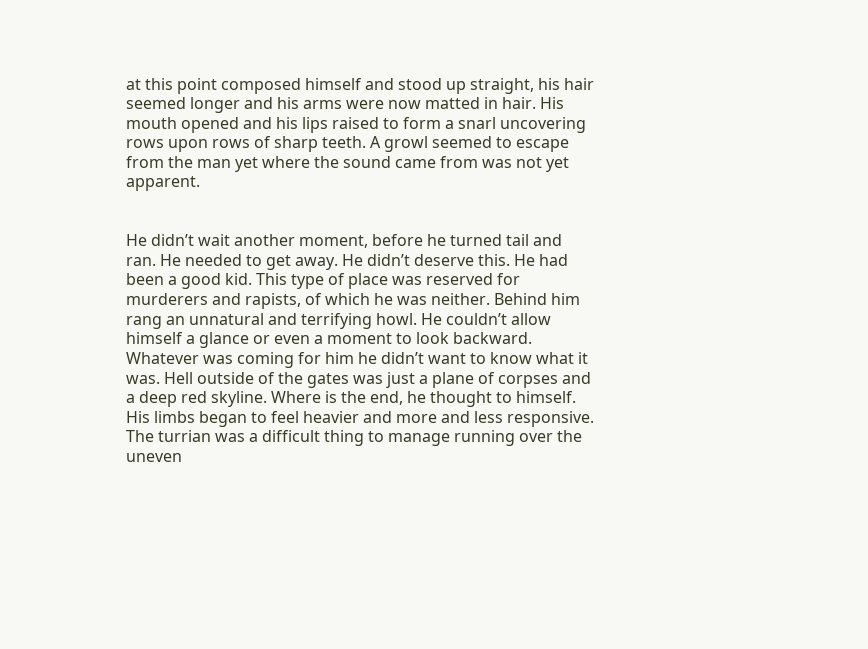at this point composed himself and stood up straight, his hair seemed longer and his arms were now matted in hair. His mouth opened and his lips raised to form a snarl uncovering rows upon rows of sharp teeth. A growl seemed to escape from the man yet where the sound came from was not yet apparent.


He didn’t wait another moment, before he turned tail and ran. He needed to get away. He didn’t deserve this. He had been a good kid. This type of place was reserved for murderers and rapists, of which he was neither. Behind him rang an unnatural and terrifying howl. He couldn’t allow himself a glance or even a moment to look backward. Whatever was coming for him he didn’t want to know what it was. Hell outside of the gates was just a plane of corpses and a deep red skyline. Where is the end, he thought to himself. His limbs began to feel heavier and more and less responsive. The turrian was a difficult thing to manage running over the uneven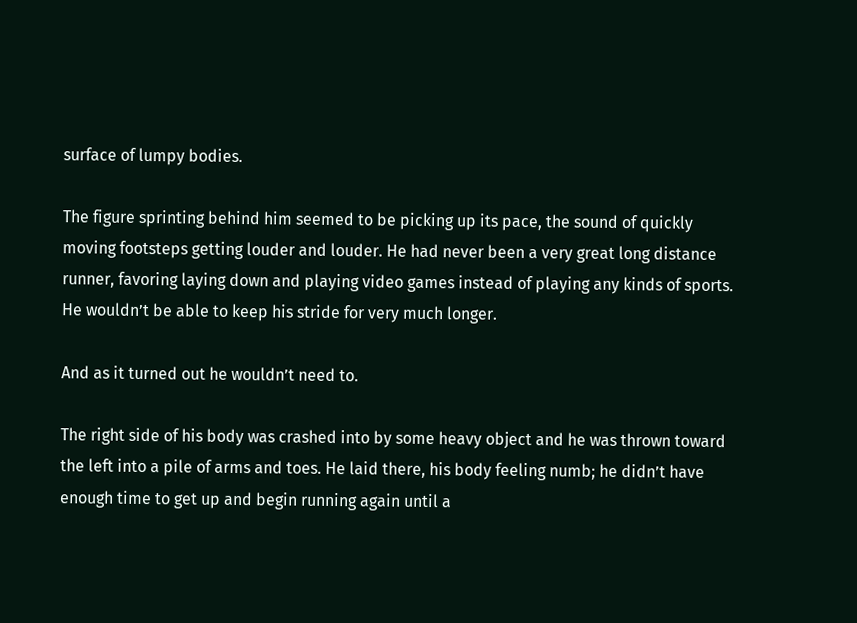surface of lumpy bodies.

The figure sprinting behind him seemed to be picking up its pace, the sound of quickly moving footsteps getting louder and louder. He had never been a very great long distance runner, favoring laying down and playing video games instead of playing any kinds of sports. He wouldn’t be able to keep his stride for very much longer.

And as it turned out he wouldn’t need to.

The right side of his body was crashed into by some heavy object and he was thrown toward the left into a pile of arms and toes. He laid there, his body feeling numb; he didn’t have enough time to get up and begin running again until a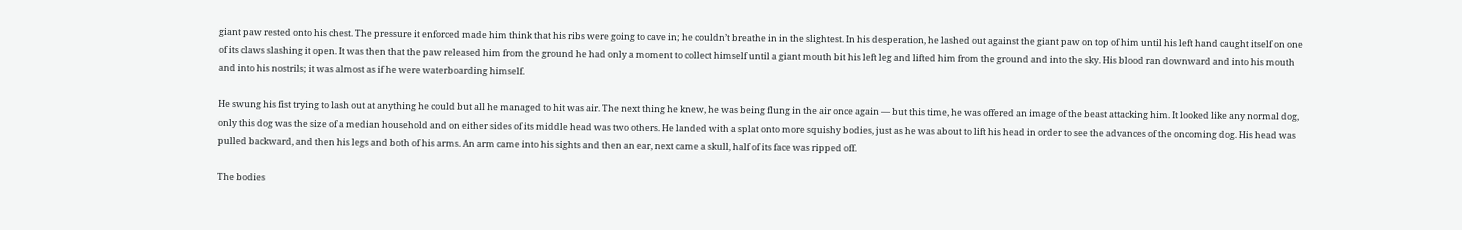giant paw rested onto his chest. The pressure it enforced made him think that his ribs were going to cave in; he couldn’t breathe in in the slightest. In his desperation, he lashed out against the giant paw on top of him until his left hand caught itself on one of its claws slashing it open. It was then that the paw released him from the ground he had only a moment to collect himself until a giant mouth bit his left leg and lifted him from the ground and into the sky. His blood ran downward and into his mouth and into his nostrils; it was almost as if he were waterboarding himself.

He swung his fist trying to lash out at anything he could but all he managed to hit was air. The next thing he knew, he was being flung in the air once again — but this time, he was offered an image of the beast attacking him. It looked like any normal dog, only this dog was the size of a median household and on either sides of its middle head was two others. He landed with a splat onto more squishy bodies, just as he was about to lift his head in order to see the advances of the oncoming dog. His head was pulled backward, and then his legs and both of his arms. An arm came into his sights and then an ear, next came a skull, half of its face was ripped off.

The bodies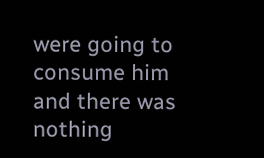were going to consume him and there was nothing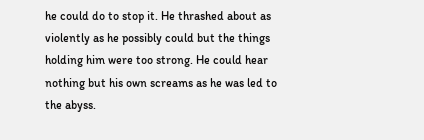he could do to stop it. He thrashed about as violently as he possibly could but the things holding him were too strong. He could hear nothing but his own screams as he was led to the abyss.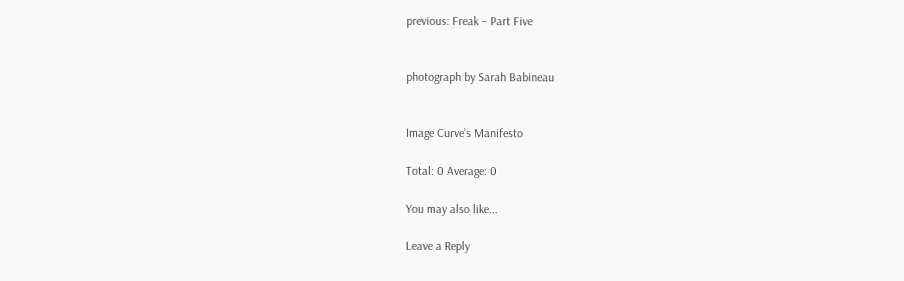previous: Freak – Part Five


photograph by Sarah Babineau


Image Curve’s Manifesto

Total: 0 Average: 0

You may also like...

Leave a Reply